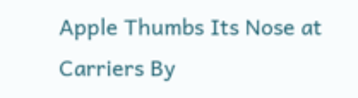Apple Thumbs Its Nose at Carriers By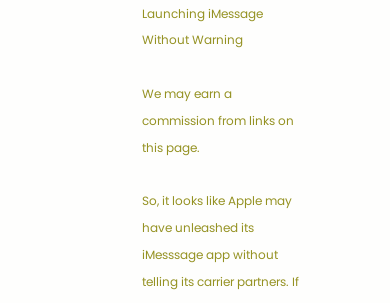Launching iMessage Without Warning

We may earn a commission from links on this page.

So, it looks like Apple may have unleashed its iMesssage app without telling its carrier partners. If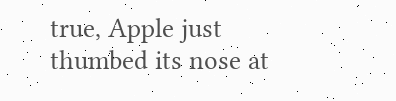true, Apple just thumbed its nose at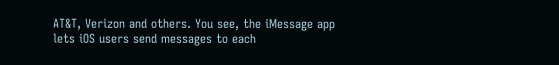AT&T, Verizon and others. You see, the iMessage app lets iOS users send messages to each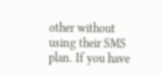other without using their SMS plan. If you have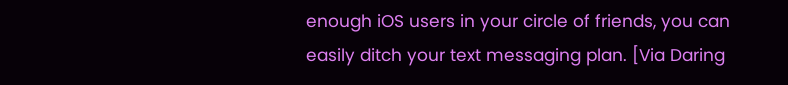enough iOS users in your circle of friends, you can easily ditch your text messaging plan. [Via Daring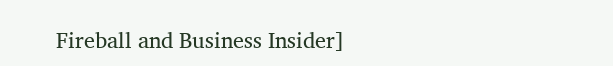Fireball and Business Insider]